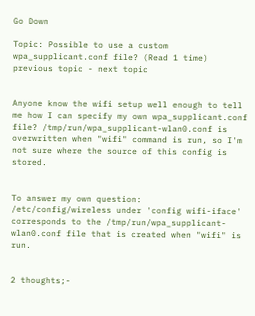Go Down

Topic: Possible to use a custom wpa_supplicant.conf file? (Read 1 time) previous topic - next topic


Anyone know the wifi setup well enough to tell me how I can specify my own wpa_supplicant.conf file? /tmp/run/wpa_supplicant-wlan0.conf is overwritten when "wifi" command is run, so I'm not sure where the source of this config is stored.


To answer my own question:
/etc/config/wireless under 'config wifi-iface' corresponds to the /tmp/run/wpa_supplicant-wlan0.conf file that is created when "wifi" is run.


2 thoughts;-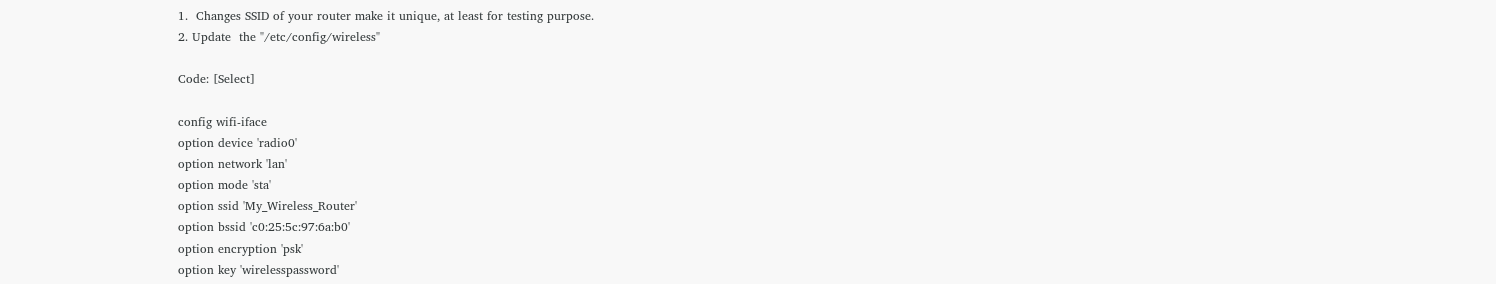1.  Changes SSID of your router make it unique, at least for testing purpose.
2. Update  the "/etc/config/wireless"

Code: [Select]

config wifi-iface
option device 'radio0'
option network 'lan'
option mode 'sta'
option ssid 'My_Wireless_Router'
option bssid 'c0:25:5c:97:6a:b0'
option encryption 'psk'
option key 'wirelesspassword'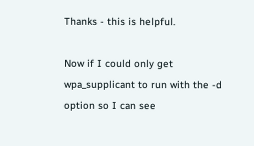Thanks - this is helpful.

Now if I could only get wpa_supplicant to run with the -d option so I can see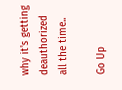why it's getting deauthorized all the time..

Go Up